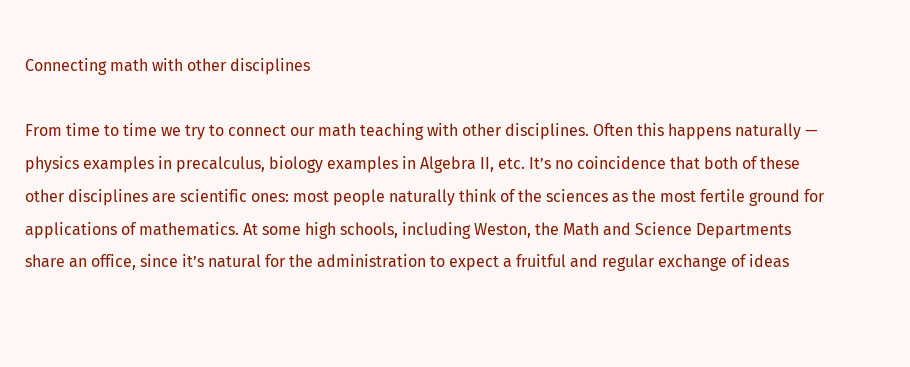Connecting math with other disciplines

From time to time we try to connect our math teaching with other disciplines. Often this happens naturally — physics examples in precalculus, biology examples in Algebra II, etc. It’s no coincidence that both of these other disciplines are scientific ones: most people naturally think of the sciences as the most fertile ground for applications of mathematics. At some high schools, including Weston, the Math and Science Departments share an office, since it’s natural for the administration to expect a fruitful and regular exchange of ideas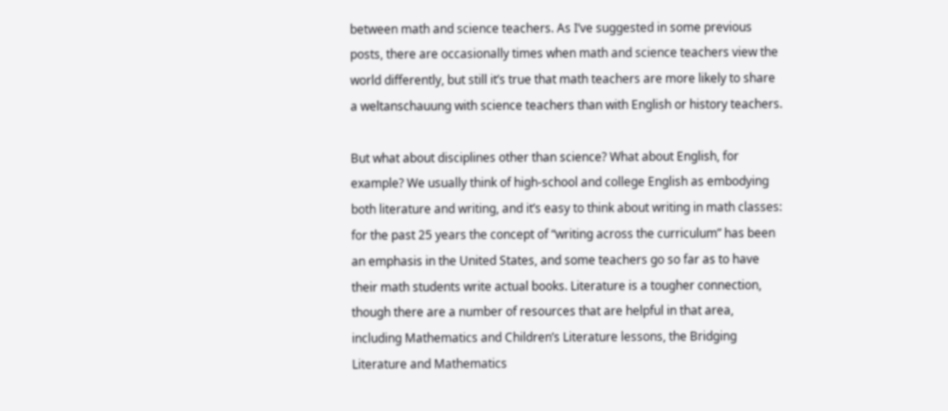between math and science teachers. As I’ve suggested in some previous posts, there are occasionally times when math and science teachers view the world differently, but still it’s true that math teachers are more likely to share a weltanschauung with science teachers than with English or history teachers.

But what about disciplines other than science? What about English, for example? We usually think of high-school and college English as embodying both literature and writing, and it’s easy to think about writing in math classes: for the past 25 years the concept of “writing across the curriculum” has been an emphasis in the United States, and some teachers go so far as to have their math students write actual books. Literature is a tougher connection, though there are a number of resources that are helpful in that area, including Mathematics and Children’s Literature lessons, the Bridging Literature and Mathematics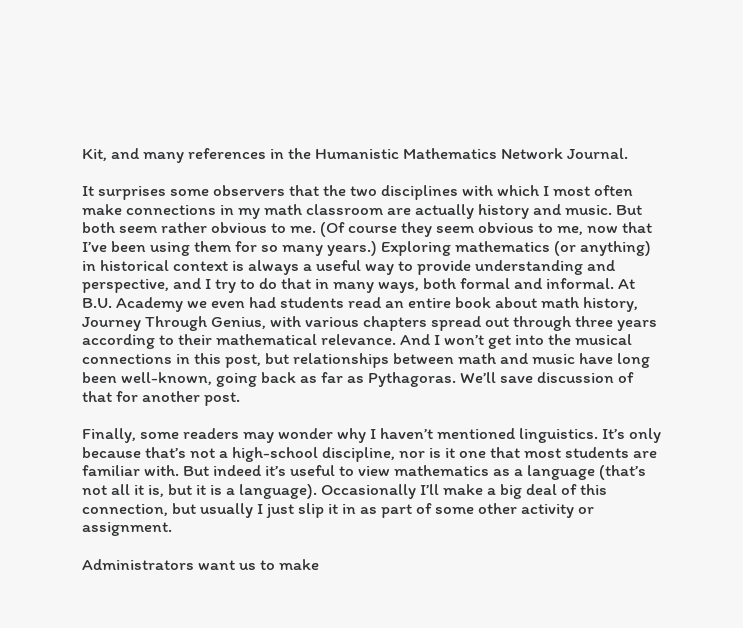Kit, and many references in the Humanistic Mathematics Network Journal.

It surprises some observers that the two disciplines with which I most often make connections in my math classroom are actually history and music. But both seem rather obvious to me. (Of course they seem obvious to me, now that I’ve been using them for so many years.) Exploring mathematics (or anything) in historical context is always a useful way to provide understanding and perspective, and I try to do that in many ways, both formal and informal. At B.U. Academy we even had students read an entire book about math history, Journey Through Genius, with various chapters spread out through three years according to their mathematical relevance. And I won’t get into the musical connections in this post, but relationships between math and music have long been well-known, going back as far as Pythagoras. We’ll save discussion of that for another post.

Finally, some readers may wonder why I haven’t mentioned linguistics. It’s only because that’s not a high-school discipline, nor is it one that most students are familiar with. But indeed it’s useful to view mathematics as a language (that’s not all it is, but it is a language). Occasionally I’ll make a big deal of this connection, but usually I just slip it in as part of some other activity or assignment.

Administrators want us to make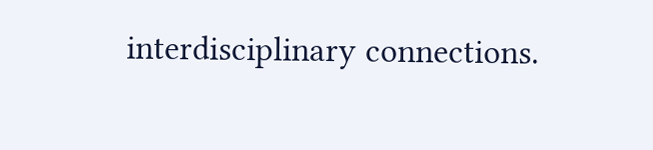interdisciplinary connections.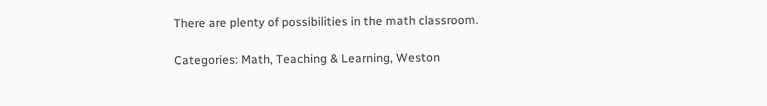There are plenty of possibilities in the math classroom.

Categories: Math, Teaching & Learning, Weston